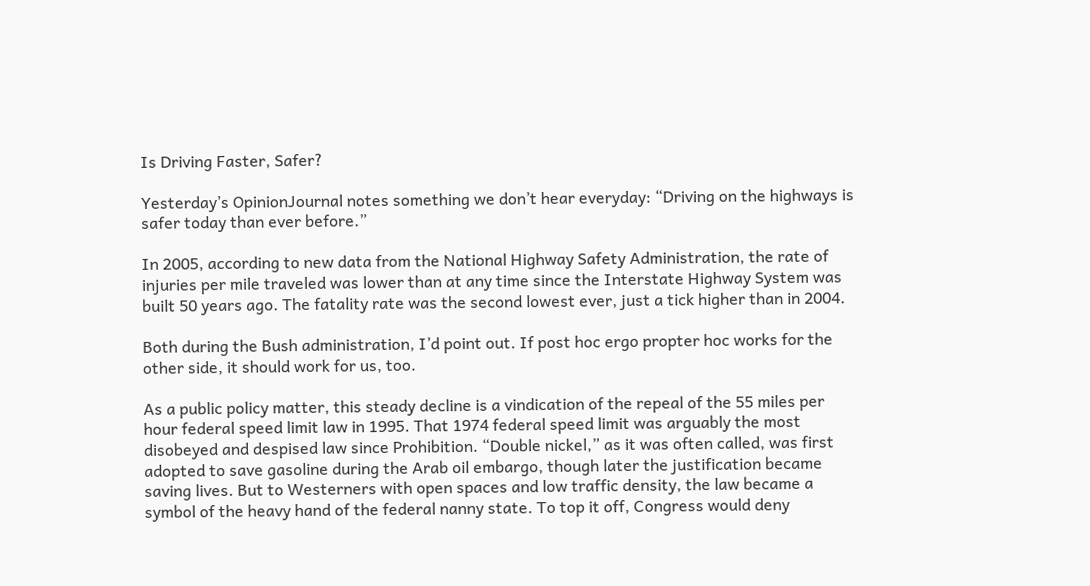Is Driving Faster, Safer?

Yesterday’s OpinionJournal notes something we don’t hear everyday: “Driving on the highways is safer today than ever before.”

In 2005, according to new data from the National Highway Safety Administration, the rate of injuries per mile traveled was lower than at any time since the Interstate Highway System was built 50 years ago. The fatality rate was the second lowest ever, just a tick higher than in 2004.

Both during the Bush administration, I’d point out. If post hoc ergo propter hoc works for the other side, it should work for us, too.

As a public policy matter, this steady decline is a vindication of the repeal of the 55 miles per hour federal speed limit law in 1995. That 1974 federal speed limit was arguably the most disobeyed and despised law since Prohibition. “Double nickel,” as it was often called, was first adopted to save gasoline during the Arab oil embargo, though later the justification became saving lives. But to Westerners with open spaces and low traffic density, the law became a symbol of the heavy hand of the federal nanny state. To top it off, Congress would deny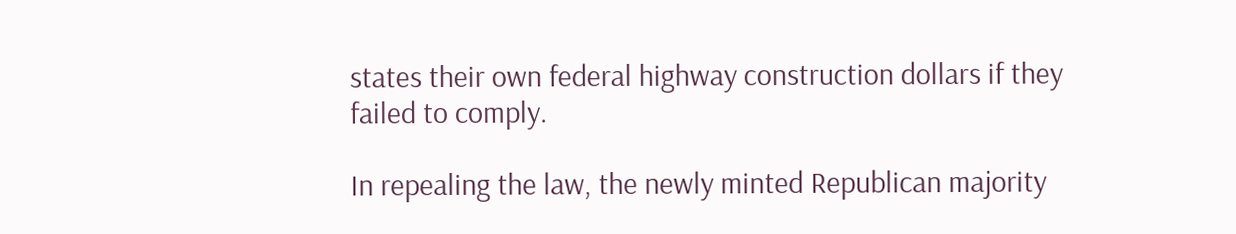states their own federal highway construction dollars if they failed to comply.

In repealing the law, the newly minted Republican majority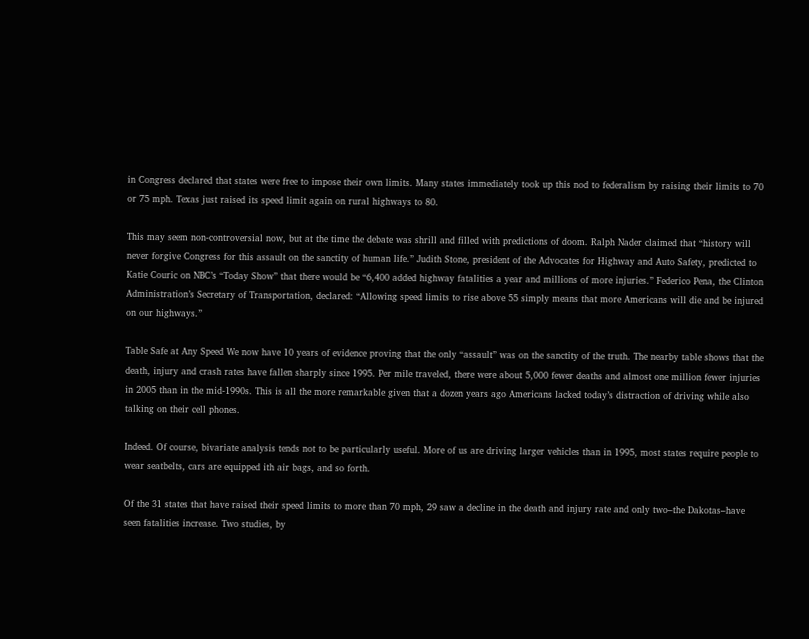in Congress declared that states were free to impose their own limits. Many states immediately took up this nod to federalism by raising their limits to 70 or 75 mph. Texas just raised its speed limit again on rural highways to 80.

This may seem non-controversial now, but at the time the debate was shrill and filled with predictions of doom. Ralph Nader claimed that “history will never forgive Congress for this assault on the sanctity of human life.” Judith Stone, president of the Advocates for Highway and Auto Safety, predicted to Katie Couric on NBC’s “Today Show” that there would be “6,400 added highway fatalities a year and millions of more injuries.” Federico Pena, the Clinton Administration’s Secretary of Transportation, declared: “Allowing speed limits to rise above 55 simply means that more Americans will die and be injured on our highways.”

Table Safe at Any Speed We now have 10 years of evidence proving that the only “assault” was on the sanctity of the truth. The nearby table shows that the death, injury and crash rates have fallen sharply since 1995. Per mile traveled, there were about 5,000 fewer deaths and almost one million fewer injuries in 2005 than in the mid-1990s. This is all the more remarkable given that a dozen years ago Americans lacked today’s distraction of driving while also talking on their cell phones.

Indeed. Of course, bivariate analysis tends not to be particularly useful. More of us are driving larger vehicles than in 1995, most states require people to wear seatbelts, cars are equipped ith air bags, and so forth.

Of the 31 states that have raised their speed limits to more than 70 mph, 29 saw a decline in the death and injury rate and only two–the Dakotas–have seen fatalities increase. Two studies, by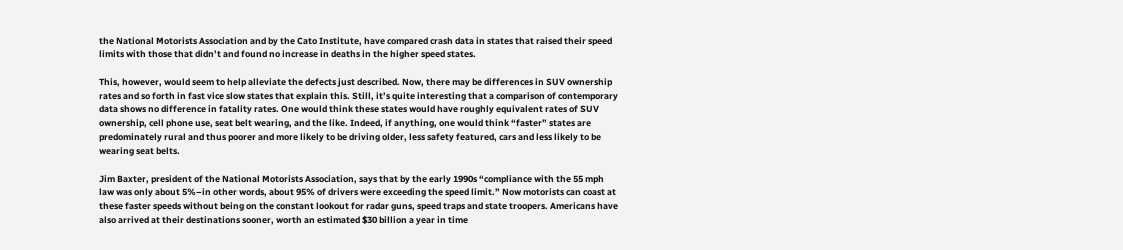the National Motorists Association and by the Cato Institute, have compared crash data in states that raised their speed limits with those that didn’t and found no increase in deaths in the higher speed states.

This, however, would seem to help alleviate the defects just described. Now, there may be differences in SUV ownership rates and so forth in fast vice slow states that explain this. Still, it’s quite interesting that a comparison of contemporary data shows no difference in fatality rates. One would think these states would have roughly equivalent rates of SUV ownership, cell phone use, seat belt wearing, and the like. Indeed, if anything, one would think “faster” states are predominately rural and thus poorer and more likely to be driving older, less safety featured, cars and less likely to be wearing seat belts.

Jim Baxter, president of the National Motorists Association, says that by the early 1990s “compliance with the 55 mph law was only about 5%–in other words, about 95% of drivers were exceeding the speed limit.” Now motorists can coast at these faster speeds without being on the constant lookout for radar guns, speed traps and state troopers. Americans have also arrived at their destinations sooner, worth an estimated $30 billion a year in time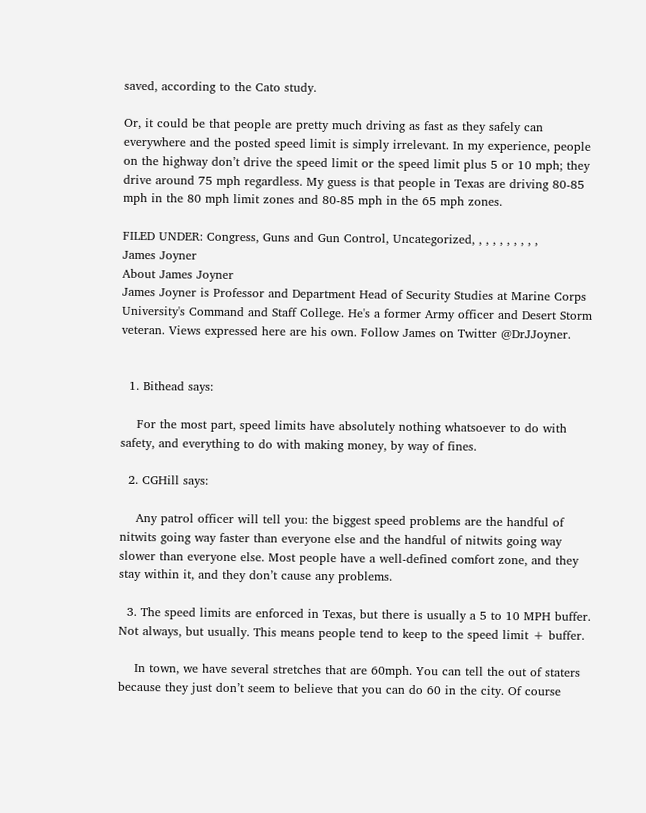saved, according to the Cato study.

Or, it could be that people are pretty much driving as fast as they safely can everywhere and the posted speed limit is simply irrelevant. In my experience, people on the highway don’t drive the speed limit or the speed limit plus 5 or 10 mph; they drive around 75 mph regardless. My guess is that people in Texas are driving 80-85 mph in the 80 mph limit zones and 80-85 mph in the 65 mph zones.

FILED UNDER: Congress, Guns and Gun Control, Uncategorized, , , , , , , , , ,
James Joyner
About James Joyner
James Joyner is Professor and Department Head of Security Studies at Marine Corps University's Command and Staff College. He's a former Army officer and Desert Storm veteran. Views expressed here are his own. Follow James on Twitter @DrJJoyner.


  1. Bithead says:

    For the most part, speed limits have absolutely nothing whatsoever to do with safety, and everything to do with making money, by way of fines.

  2. CGHill says:

    Any patrol officer will tell you: the biggest speed problems are the handful of nitwits going way faster than everyone else and the handful of nitwits going way slower than everyone else. Most people have a well-defined comfort zone, and they stay within it, and they don’t cause any problems.

  3. The speed limits are enforced in Texas, but there is usually a 5 to 10 MPH buffer. Not always, but usually. This means people tend to keep to the speed limit + buffer.

    In town, we have several stretches that are 60mph. You can tell the out of staters because they just don’t seem to believe that you can do 60 in the city. Of course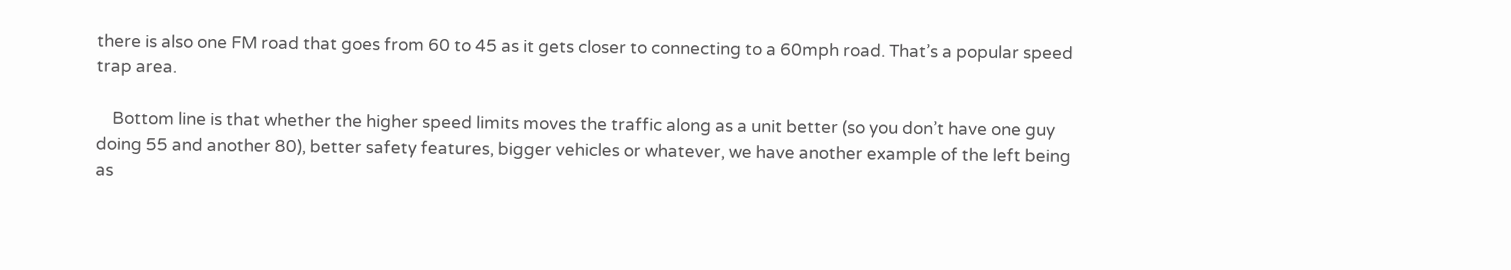there is also one FM road that goes from 60 to 45 as it gets closer to connecting to a 60mph road. That’s a popular speed trap area.

    Bottom line is that whether the higher speed limits moves the traffic along as a unit better (so you don’t have one guy doing 55 and another 80), better safety features, bigger vehicles or whatever, we have another example of the left being as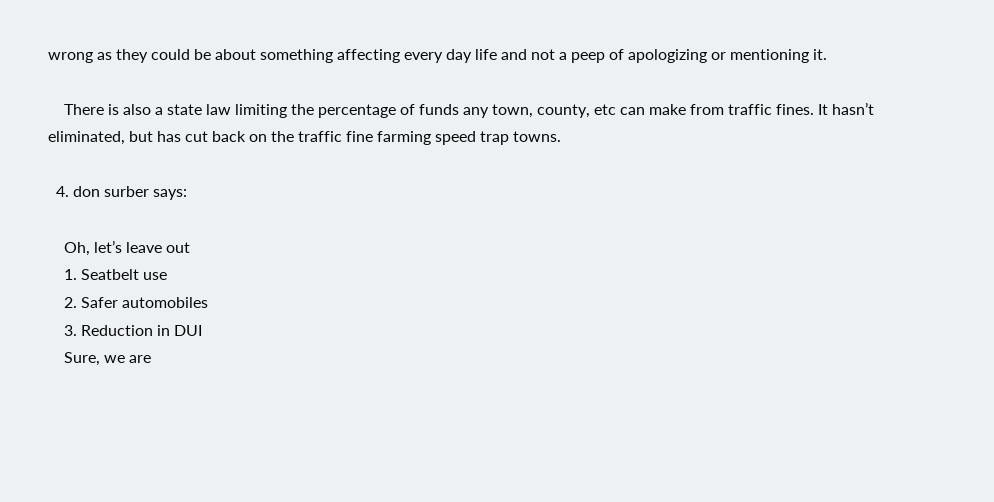wrong as they could be about something affecting every day life and not a peep of apologizing or mentioning it.

    There is also a state law limiting the percentage of funds any town, county, etc can make from traffic fines. It hasn’t eliminated, but has cut back on the traffic fine farming speed trap towns.

  4. don surber says:

    Oh, let’s leave out
    1. Seatbelt use
    2. Safer automobiles
    3. Reduction in DUI
    Sure, we are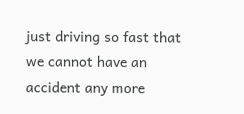just driving so fast that we cannot have an accident any more